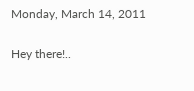Monday, March 14, 2011

Hey there!..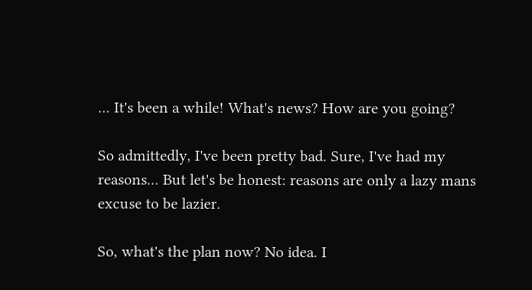... It's been a while! What's news? How are you going?

So admittedly, I've been pretty bad. Sure, I've had my reasons... But let's be honest: reasons are only a lazy mans excuse to be lazier.

So, what's the plan now? No idea. I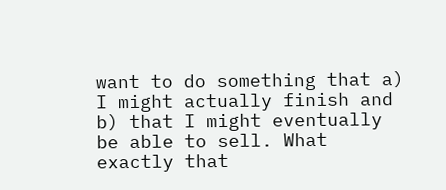want to do something that a) I might actually finish and b) that I might eventually be able to sell. What exactly that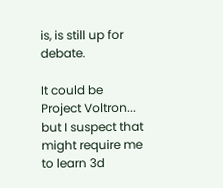is, is still up for debate.

It could be Project Voltron... but I suspect that might require me to learn 3d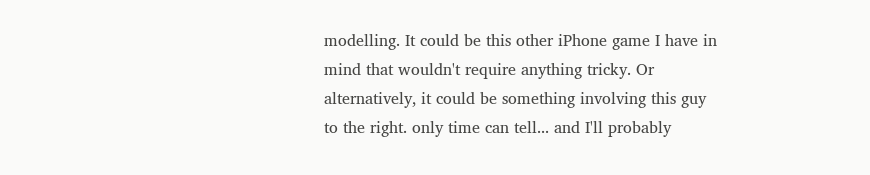modelling. It could be this other iPhone game I have in mind that wouldn't require anything tricky. Or alternatively, it could be something involving this guy to the right. only time can tell... and I'll probably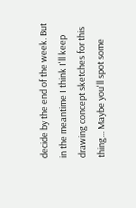decide by the end of the week. But in the meantime I think I'll keep drawing concept sketches for this thing... Maybe you'll spot some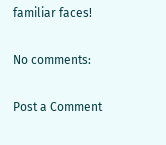familiar faces!

No comments:

Post a Comment